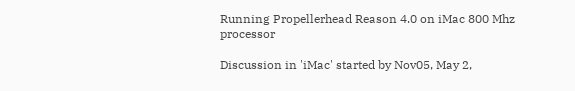Running Propellerhead Reason 4.0 on iMac 800 Mhz processor

Discussion in 'iMac' started by Nov05, May 2,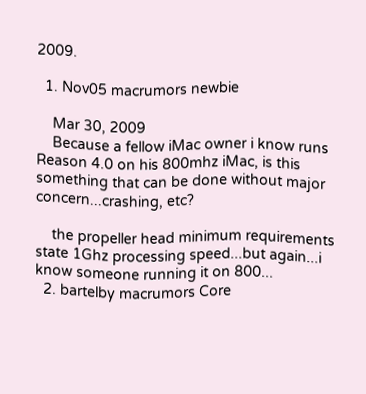2009.

  1. Nov05 macrumors newbie

    Mar 30, 2009
    Because a fellow iMac owner i know runs Reason 4.0 on his 800mhz iMac, is this something that can be done without major concern...crashing, etc?

    the propeller head minimum requirements state 1Ghz processing speed...but again...i know someone running it on 800...
  2. bartelby macrumors Core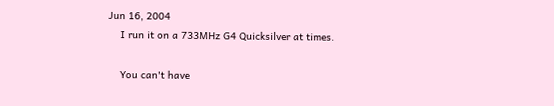Jun 16, 2004
    I run it on a 733MHz G4 Quicksilver at times.

    You can't have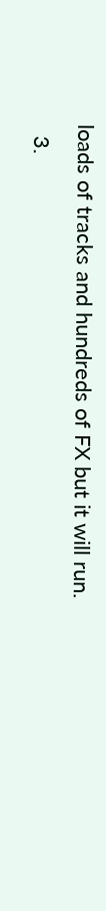loads of tracks and hundreds of FX but it will run.
  3.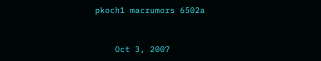pkoch1 macrumors 6502a


    Oct 3, 2007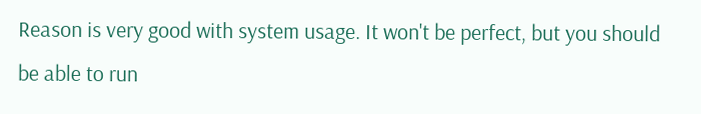Reason is very good with system usage. It won't be perfect, but you should be able to run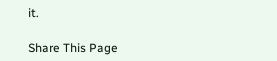it.

Share This Page